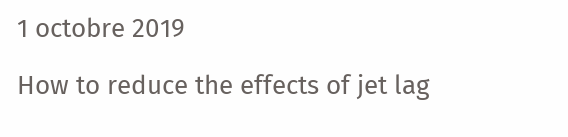1 octobre 2019

How to reduce the effects of jet lag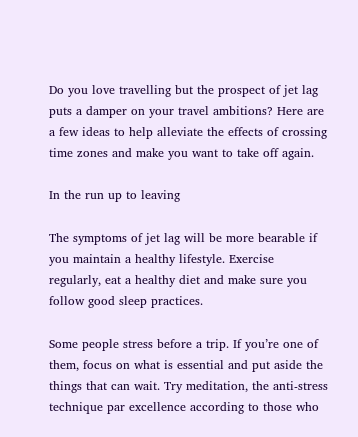Do you love travelling but the prospect of jet lag puts a damper on your travel ambitions? Here are a few ideas to help alleviate the effects of crossing time zones and make you want to take off again.

In the run up to leaving

The symptoms of jet lag will be more bearable if you maintain a healthy lifestyle. Exercise regularly, eat a healthy diet and make sure you follow good sleep practices.

Some people stress before a trip. If you’re one of them, focus on what is essential and put aside the things that can wait. Try meditation, the anti-stress technique par excellence according to those who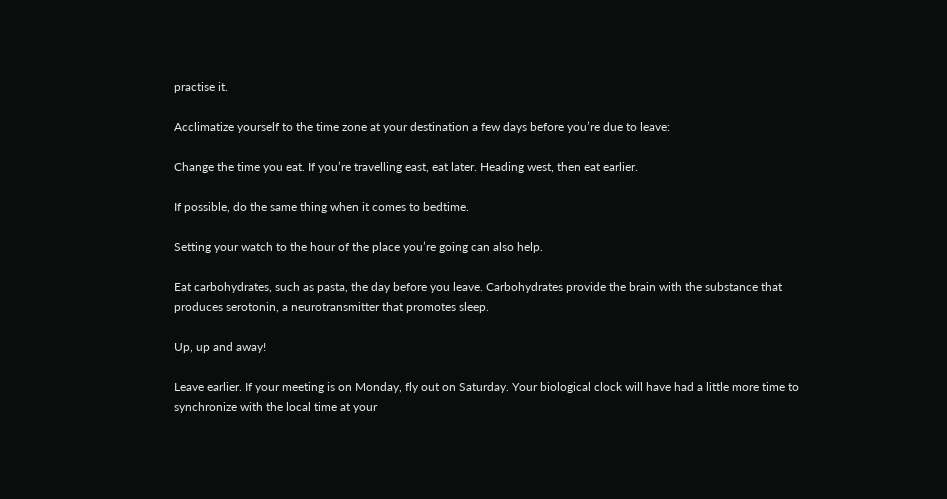practise it.

Acclimatize yourself to the time zone at your destination a few days before you’re due to leave:

Change the time you eat. If you’re travelling east, eat later. Heading west, then eat earlier.

If possible, do the same thing when it comes to bedtime.

Setting your watch to the hour of the place you’re going can also help.

Eat carbohydrates, such as pasta, the day before you leave. Carbohydrates provide the brain with the substance that produces serotonin, a neurotransmitter that promotes sleep.

Up, up and away!

Leave earlier. If your meeting is on Monday, fly out on Saturday. Your biological clock will have had a little more time to synchronize with the local time at your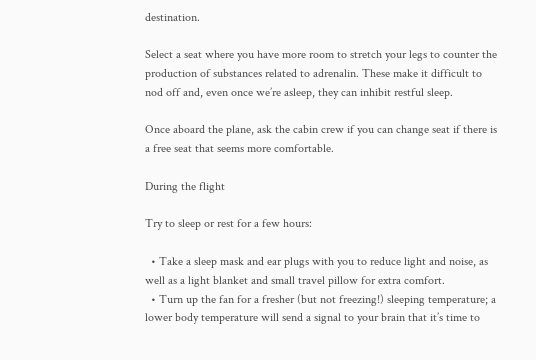destination.

Select a seat where you have more room to stretch your legs to counter the production of substances related to adrenalin. These make it difficult to nod off and, even once we’re asleep, they can inhibit restful sleep.

Once aboard the plane, ask the cabin crew if you can change seat if there is a free seat that seems more comfortable.

During the flight

Try to sleep or rest for a few hours:

  • Take a sleep mask and ear plugs with you to reduce light and noise, as well as a light blanket and small travel pillow for extra comfort.
  • Turn up the fan for a fresher (but not freezing!) sleeping temperature; a lower body temperature will send a signal to your brain that it’s time to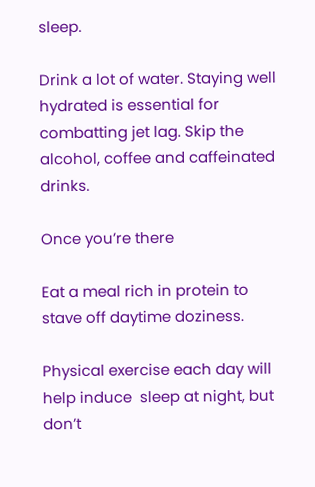sleep.

Drink a lot of water. Staying well hydrated is essential for combatting jet lag. Skip the alcohol, coffee and caffeinated drinks.

Once you’re there

Eat a meal rich in protein to stave off daytime doziness.

Physical exercise each day will help induce  sleep at night, but don’t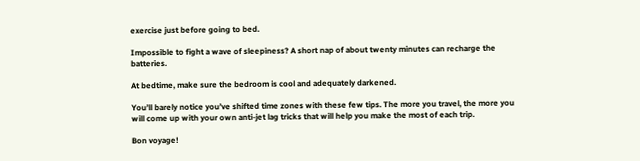exercise just before going to bed.

Impossible to fight a wave of sleepiness? A short nap of about twenty minutes can recharge the batteries.

At bedtime, make sure the bedroom is cool and adequately darkened.

You’ll barely notice you’ve shifted time zones with these few tips. The more you travel, the more you will come up with your own anti-jet lag tricks that will help you make the most of each trip.

Bon voyage!